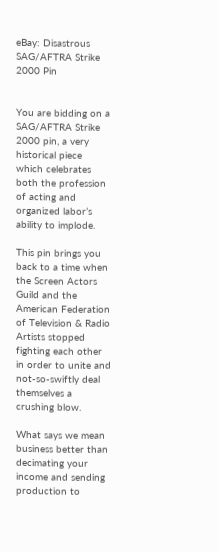eBay: Disastrous SAG/AFTRA Strike 2000 Pin


You are bidding on a SAG/AFTRA Strike 2000 pin, a very historical piece which celebrates both the profession of acting and organized labor’s ability to implode.

This pin brings you back to a time when the Screen Actors Guild and the American Federation of Television & Radio Artists stopped fighting each other in order to unite and not-so-swiftly deal themselves a crushing blow.

What says we mean business better than decimating your income and sending production to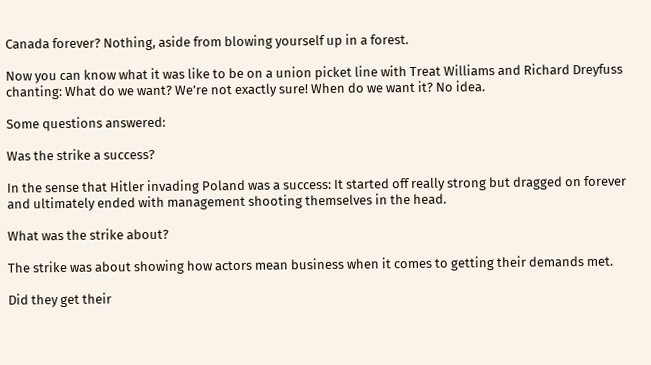Canada forever? Nothing, aside from blowing yourself up in a forest.

Now you can know what it was like to be on a union picket line with Treat Williams and Richard Dreyfuss chanting: What do we want? We’re not exactly sure! When do we want it? No idea.

Some questions answered:

Was the strike a success?

In the sense that Hitler invading Poland was a success: It started off really strong but dragged on forever and ultimately ended with management shooting themselves in the head.

What was the strike about?

The strike was about showing how actors mean business when it comes to getting their demands met.

Did they get their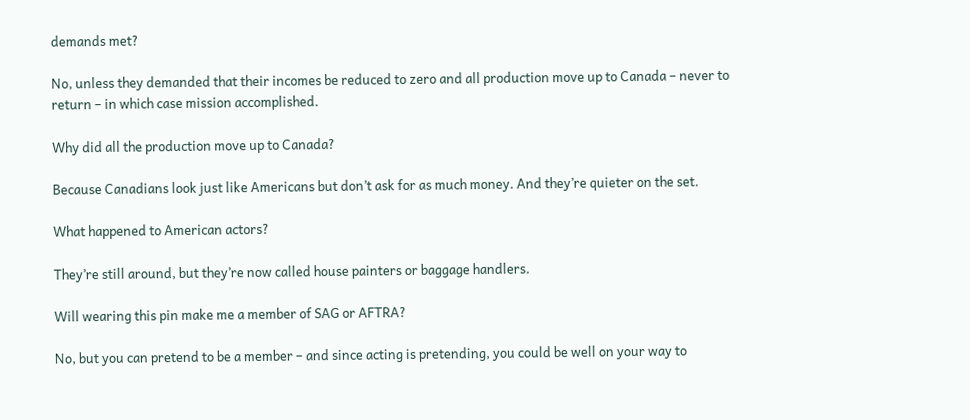demands met?

No, unless they demanded that their incomes be reduced to zero and all production move up to Canada – never to return – in which case mission accomplished.

Why did all the production move up to Canada?

Because Canadians look just like Americans but don’t ask for as much money. And they’re quieter on the set.

What happened to American actors?

They’re still around, but they’re now called house painters or baggage handlers.

Will wearing this pin make me a member of SAG or AFTRA?

No, but you can pretend to be a member – and since acting is pretending, you could be well on your way to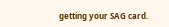getting your SAG card.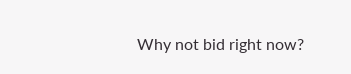Why not bid right now?